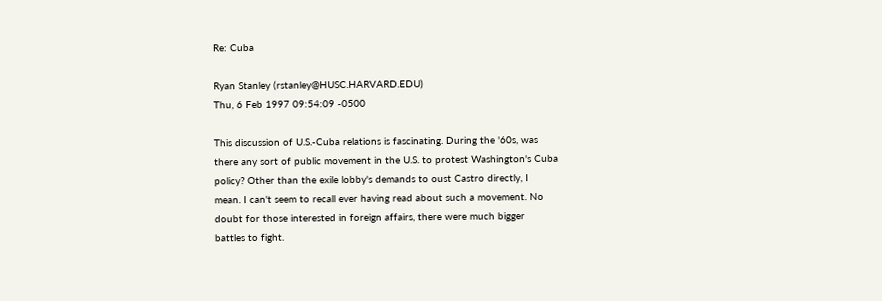Re: Cuba

Ryan Stanley (rstanley@HUSC.HARVARD.EDU)
Thu, 6 Feb 1997 09:54:09 -0500

This discussion of U.S.-Cuba relations is fascinating. During the '60s, was
there any sort of public movement in the U.S. to protest Washington's Cuba
policy? Other than the exile lobby's demands to oust Castro directly, I
mean. I can't seem to recall ever having read about such a movement. No
doubt for those interested in foreign affairs, there were much bigger
battles to fight.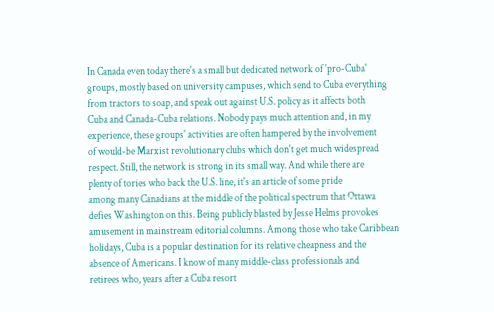In Canada even today there's a small but dedicated network of 'pro-Cuba'
groups, mostly based on university campuses, which send to Cuba everything
from tractors to soap, and speak out against U.S. policy as it affects both
Cuba and Canada-Cuba relations. Nobody pays much attention and, in my
experience, these groups' activities are often hampered by the involvement
of would-be Marxist revolutionary clubs which don't get much widespread
respect. Still, the network is strong in its small way. And while there are
plenty of tories who back the U.S. line, it's an article of some pride
among many Canadians at the middle of the political spectrum that Ottawa
defies Washington on this. Being publicly blasted by Jesse Helms provokes
amusement in mainstream editorial columns. Among those who take Caribbean
holidays, Cuba is a popular destination for its relative cheapness and the
absence of Americans. I know of many middle-class professionals and
retirees who, years after a Cuba resort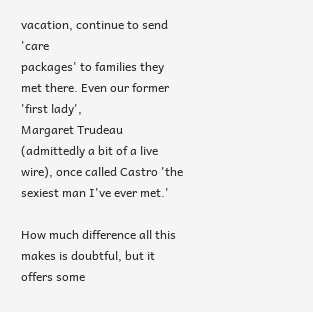vacation, continue to send 'care
packages' to families they met there. Even our former 'first lady',
Margaret Trudeau (admittedly a bit of a live wire), once called Castro 'the
sexiest man I've ever met.'

How much difference all this makes is doubtful, but it offers some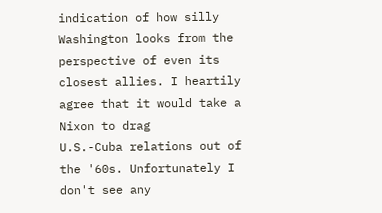indication of how silly Washington looks from the perspective of even its
closest allies. I heartily agree that it would take a Nixon to drag
U.S.-Cuba relations out of the '60s. Unfortunately I don't see any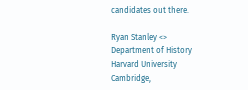candidates out there.

Ryan Stanley <>
Department of History
Harvard University
Cambridge,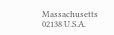Massachusetts
02138 U.S.A.